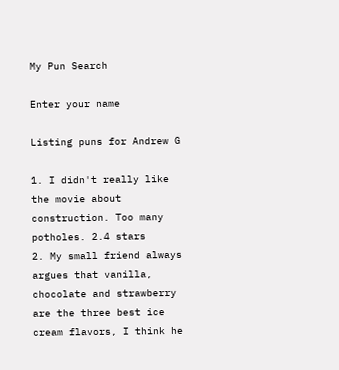My Pun Search

Enter your name

Listing puns for Andrew G

1. I didn't really like the movie about construction. Too many potholes. 2.4 stars
2. My small friend always argues that vanilla, chocolate and strawberry are the three best ice cream flavors, I think he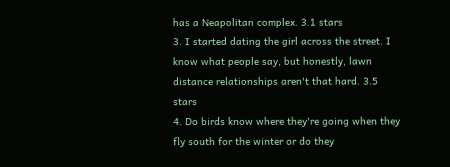has a Neapolitan complex. 3.1 stars
3. I started dating the girl across the street. I know what people say, but honestly, lawn distance relationships aren't that hard. 3.5 stars
4. Do birds know where they're going when they fly south for the winter or do they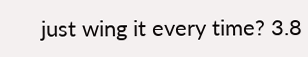just wing it every time? 3.8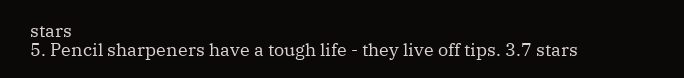stars
5. Pencil sharpeners have a tough life - they live off tips. 3.7 stars